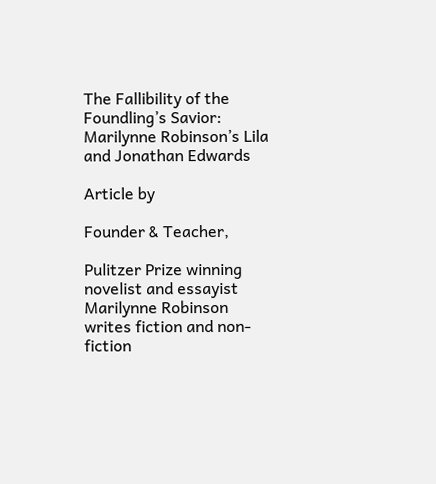The Fallibility of the Foundling’s Savior: Marilynne Robinson’s Lila and Jonathan Edwards

Article by

Founder & Teacher,

Pulitzer Prize winning novelist and essayist Marilynne Robinson writes fiction and non-fiction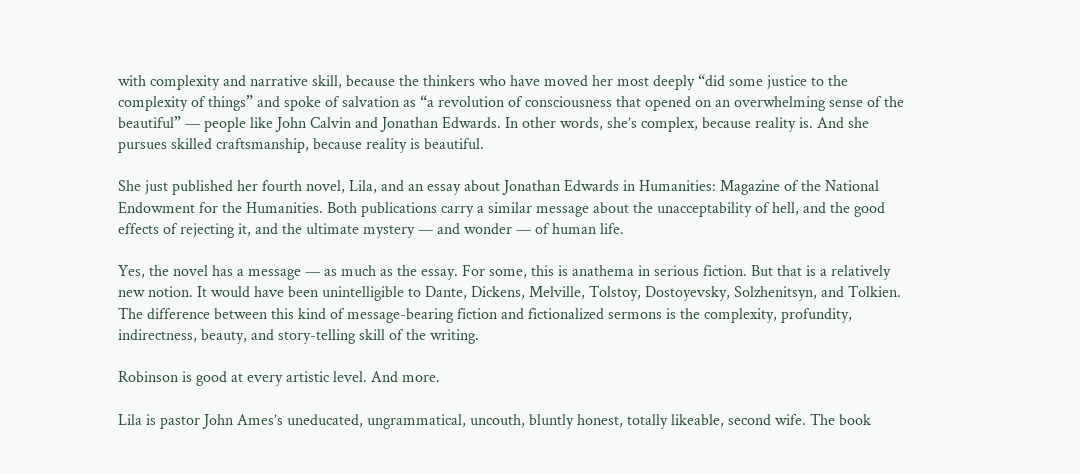with complexity and narrative skill, because the thinkers who have moved her most deeply “did some justice to the complexity of things” and spoke of salvation as “a revolution of consciousness that opened on an overwhelming sense of the beautiful” — people like John Calvin and Jonathan Edwards. In other words, she’s complex, because reality is. And she pursues skilled craftsmanship, because reality is beautiful.

She just published her fourth novel, Lila, and an essay about Jonathan Edwards in Humanities: Magazine of the National Endowment for the Humanities. Both publications carry a similar message about the unacceptability of hell, and the good effects of rejecting it, and the ultimate mystery — and wonder — of human life.

Yes, the novel has a message — as much as the essay. For some, this is anathema in serious fiction. But that is a relatively new notion. It would have been unintelligible to Dante, Dickens, Melville, Tolstoy, Dostoyevsky, Solzhenitsyn, and Tolkien. The difference between this kind of message-bearing fiction and fictionalized sermons is the complexity, profundity, indirectness, beauty, and story-telling skill of the writing.

Robinson is good at every artistic level. And more.

Lila is pastor John Ames’s uneducated, ungrammatical, uncouth, bluntly honest, totally likeable, second wife. The book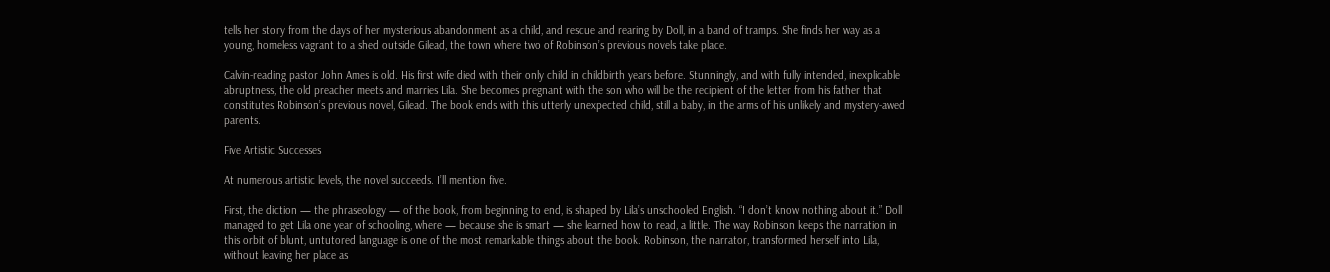tells her story from the days of her mysterious abandonment as a child, and rescue and rearing by Doll, in a band of tramps. She finds her way as a young, homeless vagrant to a shed outside Gilead, the town where two of Robinson’s previous novels take place.

Calvin-reading pastor John Ames is old. His first wife died with their only child in childbirth years before. Stunningly, and with fully intended, inexplicable abruptness, the old preacher meets and marries Lila. She becomes pregnant with the son who will be the recipient of the letter from his father that constitutes Robinson’s previous novel, Gilead. The book ends with this utterly unexpected child, still a baby, in the arms of his unlikely and mystery-awed parents.

Five Artistic Successes

At numerous artistic levels, the novel succeeds. I’ll mention five.

First, the diction — the phraseology — of the book, from beginning to end, is shaped by Lila’s unschooled English. “I don’t know nothing about it.” Doll managed to get Lila one year of schooling, where — because she is smart — she learned how to read, a little. The way Robinson keeps the narration in this orbit of blunt, untutored language is one of the most remarkable things about the book. Robinson, the narrator, transformed herself into Lila, without leaving her place as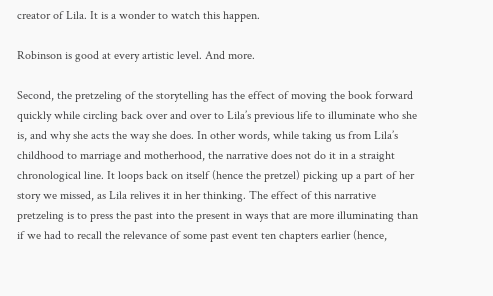creator of Lila. It is a wonder to watch this happen.

Robinson is good at every artistic level. And more.

Second, the pretzeling of the storytelling has the effect of moving the book forward quickly while circling back over and over to Lila’s previous life to illuminate who she is, and why she acts the way she does. In other words, while taking us from Lila’s childhood to marriage and motherhood, the narrative does not do it in a straight chronological line. It loops back on itself (hence the pretzel) picking up a part of her story we missed, as Lila relives it in her thinking. The effect of this narrative pretzeling is to press the past into the present in ways that are more illuminating than if we had to recall the relevance of some past event ten chapters earlier (hence,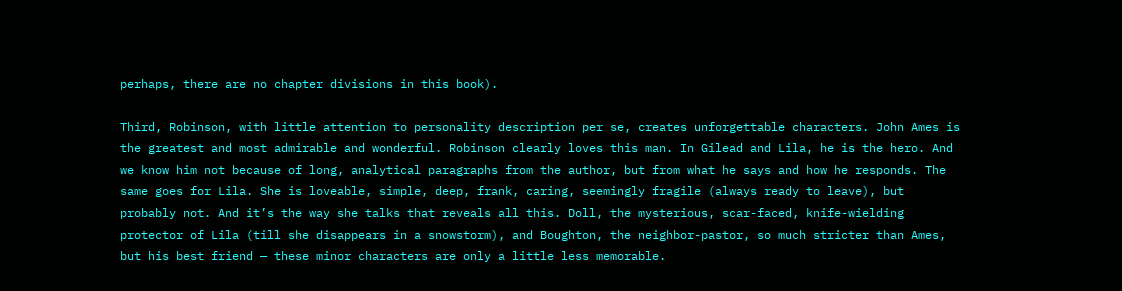perhaps, there are no chapter divisions in this book).

Third, Robinson, with little attention to personality description per se, creates unforgettable characters. John Ames is the greatest and most admirable and wonderful. Robinson clearly loves this man. In Gilead and Lila, he is the hero. And we know him not because of long, analytical paragraphs from the author, but from what he says and how he responds. The same goes for Lila. She is loveable, simple, deep, frank, caring, seemingly fragile (always ready to leave), but probably not. And it’s the way she talks that reveals all this. Doll, the mysterious, scar-faced, knife-wielding protector of Lila (till she disappears in a snowstorm), and Boughton, the neighbor-pastor, so much stricter than Ames, but his best friend — these minor characters are only a little less memorable.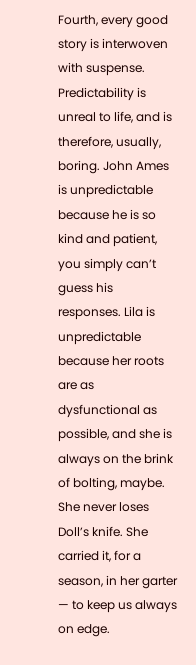Fourth, every good story is interwoven with suspense. Predictability is unreal to life, and is therefore, usually, boring. John Ames is unpredictable because he is so kind and patient, you simply can’t guess his responses. Lila is unpredictable because her roots are as dysfunctional as possible, and she is always on the brink of bolting, maybe. She never loses Doll’s knife. She carried it, for a season, in her garter — to keep us always on edge.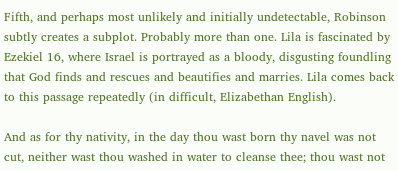Fifth, and perhaps most unlikely and initially undetectable, Robinson subtly creates a subplot. Probably more than one. Lila is fascinated by Ezekiel 16, where Israel is portrayed as a bloody, disgusting foundling that God finds and rescues and beautifies and marries. Lila comes back to this passage repeatedly (in difficult, Elizabethan English).

And as for thy nativity, in the day thou wast born thy navel was not cut, neither wast thou washed in water to cleanse thee; thou wast not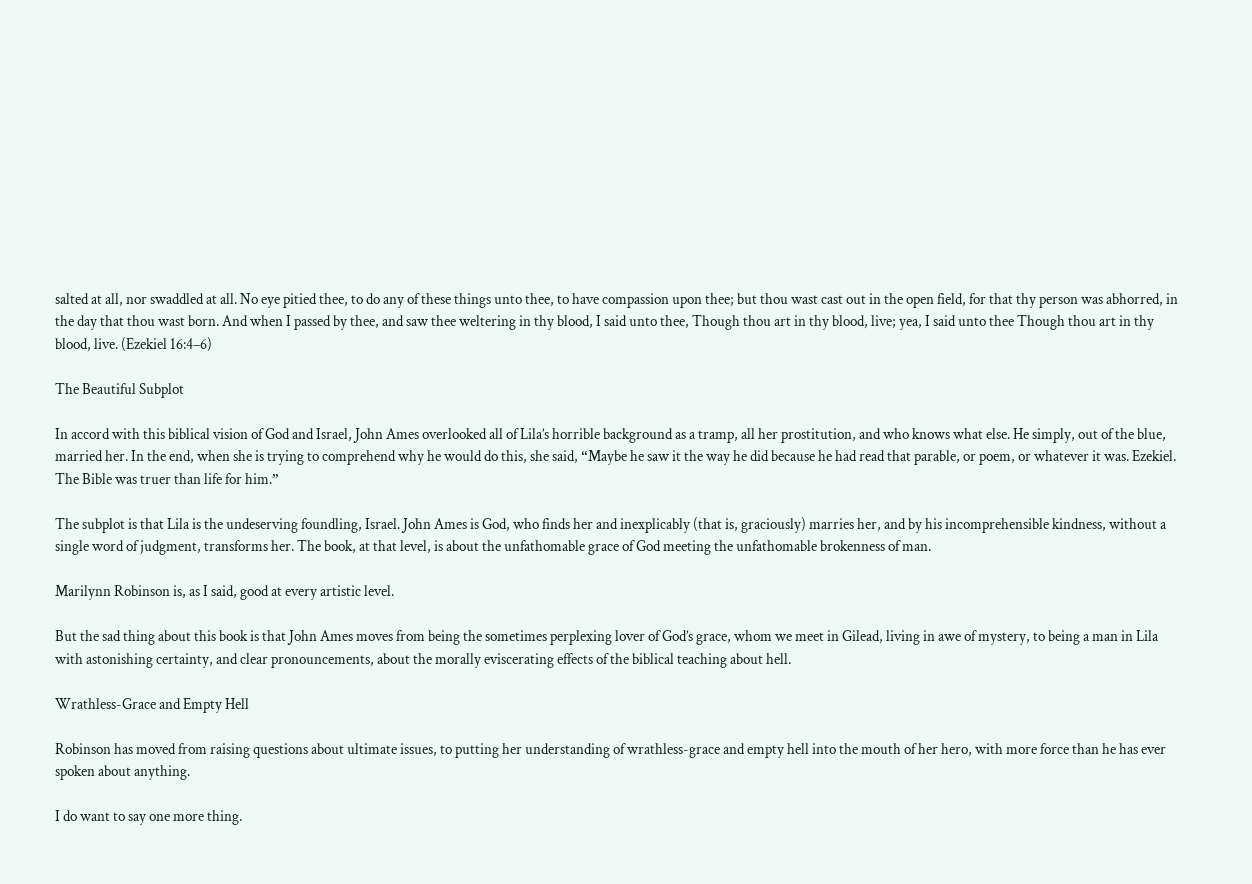salted at all, nor swaddled at all. No eye pitied thee, to do any of these things unto thee, to have compassion upon thee; but thou wast cast out in the open field, for that thy person was abhorred, in the day that thou wast born. And when I passed by thee, and saw thee weltering in thy blood, I said unto thee, Though thou art in thy blood, live; yea, I said unto thee Though thou art in thy blood, live. (Ezekiel 16:4–6)

The Beautiful Subplot

In accord with this biblical vision of God and Israel, John Ames overlooked all of Lila’s horrible background as a tramp, all her prostitution, and who knows what else. He simply, out of the blue, married her. In the end, when she is trying to comprehend why he would do this, she said, “Maybe he saw it the way he did because he had read that parable, or poem, or whatever it was. Ezekiel. The Bible was truer than life for him.”

The subplot is that Lila is the undeserving foundling, Israel. John Ames is God, who finds her and inexplicably (that is, graciously) marries her, and by his incomprehensible kindness, without a single word of judgment, transforms her. The book, at that level, is about the unfathomable grace of God meeting the unfathomable brokenness of man.

Marilynn Robinson is, as I said, good at every artistic level.

But the sad thing about this book is that John Ames moves from being the sometimes perplexing lover of God’s grace, whom we meet in Gilead, living in awe of mystery, to being a man in Lila with astonishing certainty, and clear pronouncements, about the morally eviscerating effects of the biblical teaching about hell.

Wrathless-Grace and Empty Hell

Robinson has moved from raising questions about ultimate issues, to putting her understanding of wrathless-grace and empty hell into the mouth of her hero, with more force than he has ever spoken about anything.

I do want to say one more thing.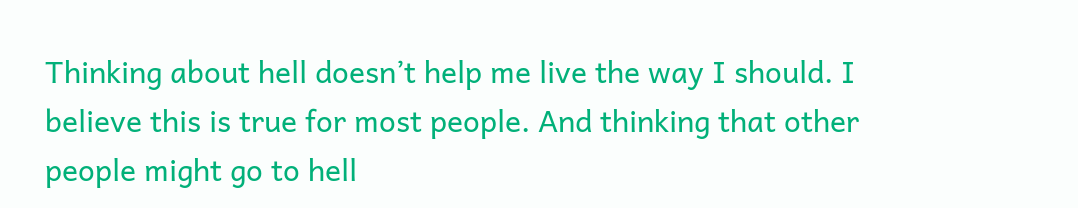Thinking about hell doesn’t help me live the way I should. I believe this is true for most people. And thinking that other people might go to hell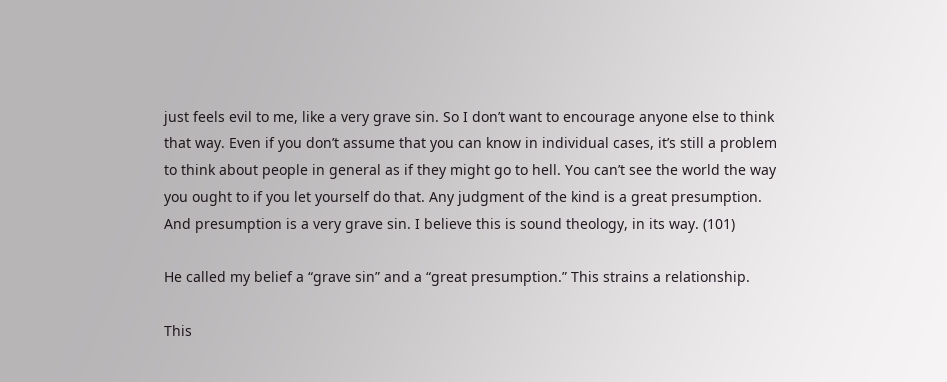just feels evil to me, like a very grave sin. So I don’t want to encourage anyone else to think that way. Even if you don’t assume that you can know in individual cases, it’s still a problem to think about people in general as if they might go to hell. You can’t see the world the way you ought to if you let yourself do that. Any judgment of the kind is a great presumption. And presumption is a very grave sin. I believe this is sound theology, in its way. (101)

He called my belief a “grave sin” and a “great presumption.” This strains a relationship.

This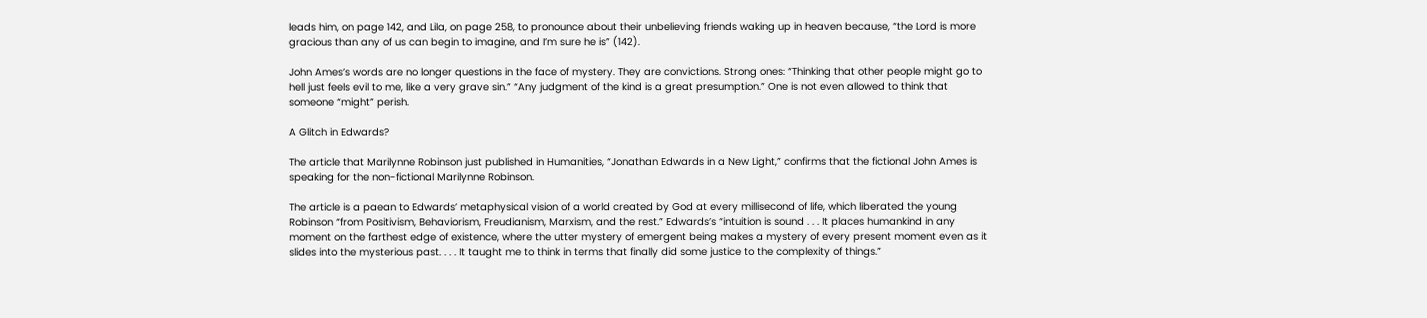leads him, on page 142, and Lila, on page 258, to pronounce about their unbelieving friends waking up in heaven because, “the Lord is more gracious than any of us can begin to imagine, and I’m sure he is” (142).

John Ames’s words are no longer questions in the face of mystery. They are convictions. Strong ones: “Thinking that other people might go to hell just feels evil to me, like a very grave sin.” “Any judgment of the kind is a great presumption.” One is not even allowed to think that someone “might” perish.

A Glitch in Edwards?

The article that Marilynne Robinson just published in Humanities, “Jonathan Edwards in a New Light,” confirms that the fictional John Ames is speaking for the non-fictional Marilynne Robinson.

The article is a paean to Edwards’ metaphysical vision of a world created by God at every millisecond of life, which liberated the young Robinson “from Positivism, Behaviorism, Freudianism, Marxism, and the rest.” Edwards’s “intuition is sound . . . It places humankind in any moment on the farthest edge of existence, where the utter mystery of emergent being makes a mystery of every present moment even as it slides into the mysterious past. . . . It taught me to think in terms that finally did some justice to the complexity of things.”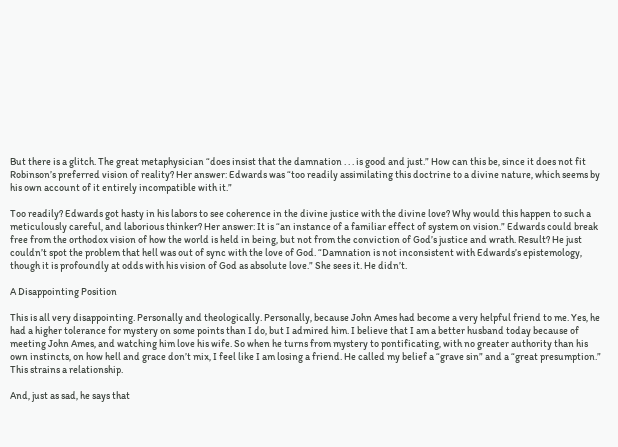But there is a glitch. The great metaphysician “does insist that the damnation . . . is good and just.” How can this be, since it does not fit Robinson’s preferred vision of reality? Her answer: Edwards was “too readily assimilating this doctrine to a divine nature, which seems by his own account of it entirely incompatible with it.”

Too readily? Edwards got hasty in his labors to see coherence in the divine justice with the divine love? Why would this happen to such a meticulously careful, and laborious thinker? Her answer: It is “an instance of a familiar effect of system on vision.” Edwards could break free from the orthodox vision of how the world is held in being, but not from the conviction of God’s justice and wrath. Result? He just couldn’t spot the problem that hell was out of sync with the love of God. “Damnation is not inconsistent with Edwards’s epistemology, though it is profoundly at odds with his vision of God as absolute love.” She sees it. He didn’t.

A Disappointing Position

This is all very disappointing. Personally and theologically. Personally, because John Ames had become a very helpful friend to me. Yes, he had a higher tolerance for mystery on some points than I do, but I admired him. I believe that I am a better husband today because of meeting John Ames, and watching him love his wife. So when he turns from mystery to pontificating, with no greater authority than his own instincts, on how hell and grace don’t mix, I feel like I am losing a friend. He called my belief a “grave sin” and a “great presumption.” This strains a relationship.

And, just as sad, he says that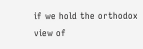if we hold the orthodox view of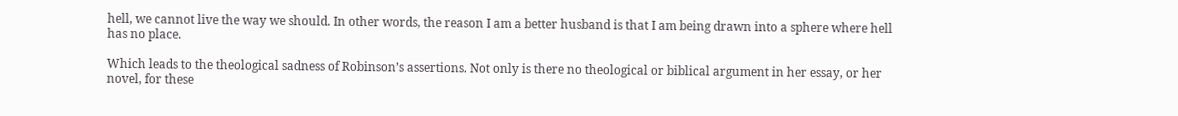hell, we cannot live the way we should. In other words, the reason I am a better husband is that I am being drawn into a sphere where hell has no place.

Which leads to the theological sadness of Robinson’s assertions. Not only is there no theological or biblical argument in her essay, or her novel, for these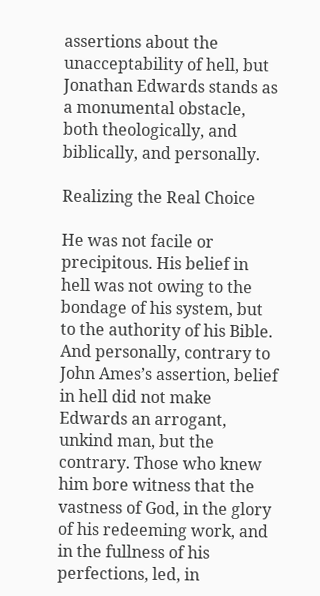assertions about the unacceptability of hell, but Jonathan Edwards stands as a monumental obstacle, both theologically, and biblically, and personally.

Realizing the Real Choice

He was not facile or precipitous. His belief in hell was not owing to the bondage of his system, but to the authority of his Bible. And personally, contrary to John Ames’s assertion, belief in hell did not make Edwards an arrogant, unkind man, but the contrary. Those who knew him bore witness that the vastness of God, in the glory of his redeeming work, and in the fullness of his perfections, led, in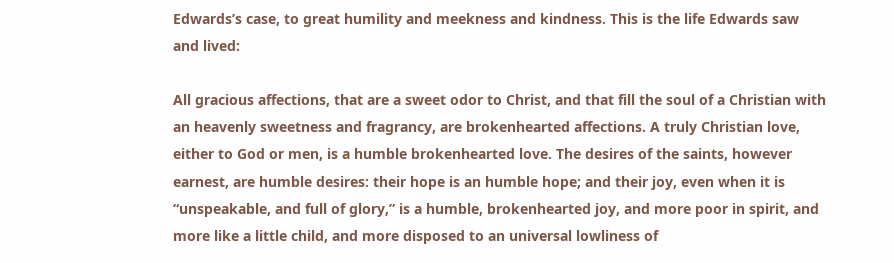Edwards’s case, to great humility and meekness and kindness. This is the life Edwards saw and lived:

All gracious affections, that are a sweet odor to Christ, and that fill the soul of a Christian with an heavenly sweetness and fragrancy, are brokenhearted affections. A truly Christian love, either to God or men, is a humble brokenhearted love. The desires of the saints, however earnest, are humble desires: their hope is an humble hope; and their joy, even when it is “unspeakable, and full of glory,” is a humble, brokenhearted joy, and more poor in spirit, and more like a little child, and more disposed to an universal lowliness of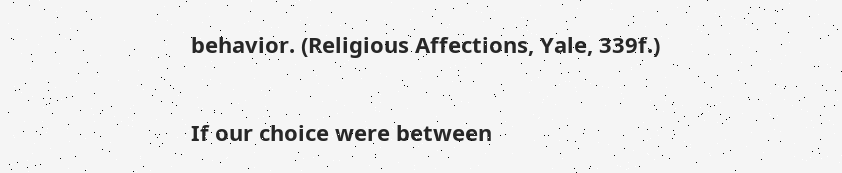behavior. (Religious Affections, Yale, 339f.)

If our choice were between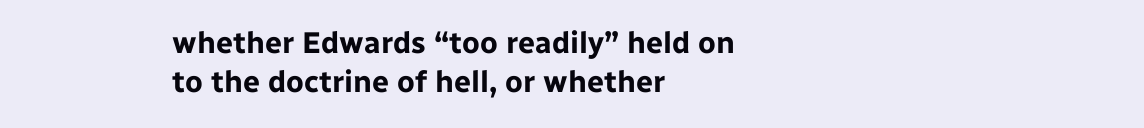whether Edwards “too readily” held on to the doctrine of hell, or whether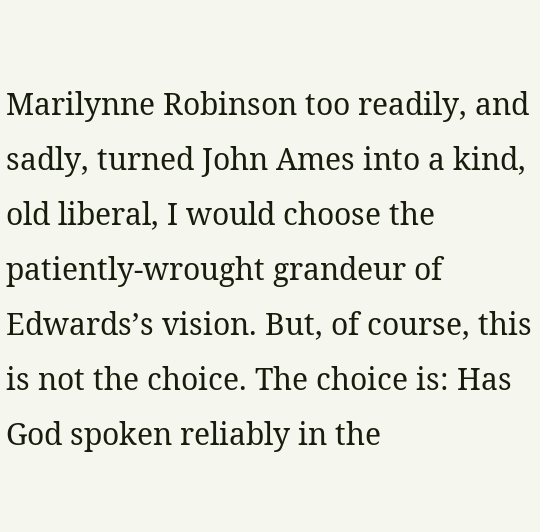Marilynne Robinson too readily, and sadly, turned John Ames into a kind, old liberal, I would choose the patiently-wrought grandeur of Edwards’s vision. But, of course, this is not the choice. The choice is: Has God spoken reliably in the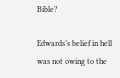Bible?

Edwards’s belief in hell was not owing to the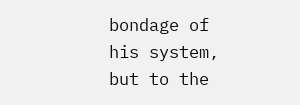bondage of his system, but to the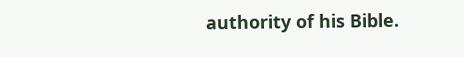authority of his Bible.